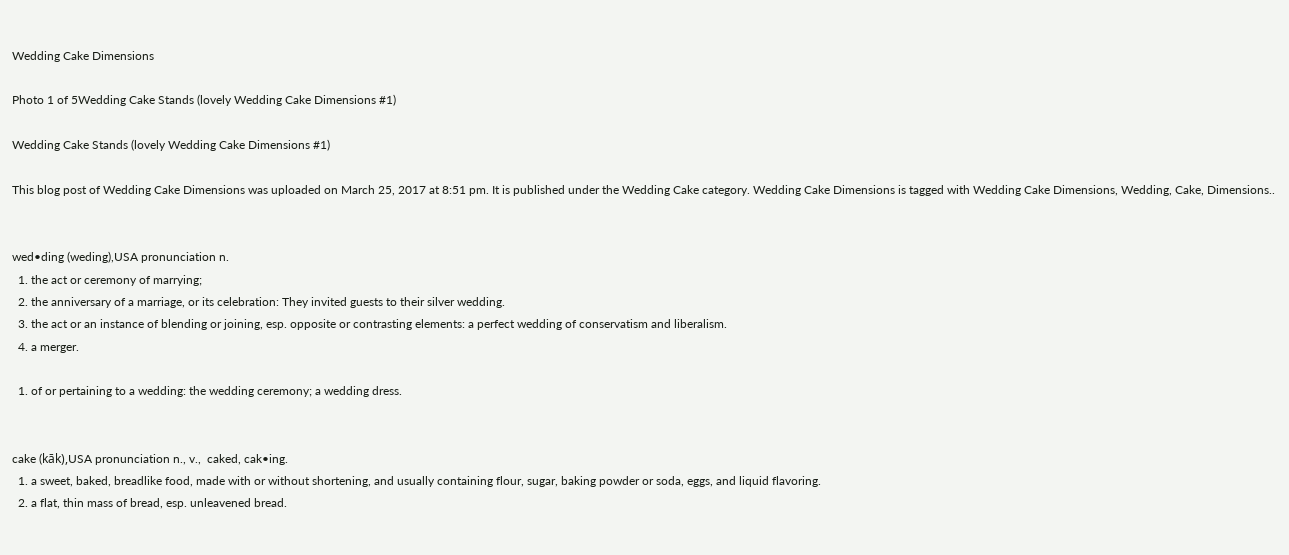Wedding Cake Dimensions

Photo 1 of 5Wedding Cake Stands (lovely Wedding Cake Dimensions #1)

Wedding Cake Stands (lovely Wedding Cake Dimensions #1)

This blog post of Wedding Cake Dimensions was uploaded on March 25, 2017 at 8:51 pm. It is published under the Wedding Cake category. Wedding Cake Dimensions is tagged with Wedding Cake Dimensions, Wedding, Cake, Dimensions..


wed•ding (weding),USA pronunciation n.
  1. the act or ceremony of marrying;
  2. the anniversary of a marriage, or its celebration: They invited guests to their silver wedding.
  3. the act or an instance of blending or joining, esp. opposite or contrasting elements: a perfect wedding of conservatism and liberalism.
  4. a merger.

  1. of or pertaining to a wedding: the wedding ceremony; a wedding dress.


cake (kāk),USA pronunciation n., v.,  caked, cak•ing.
  1. a sweet, baked, breadlike food, made with or without shortening, and usually containing flour, sugar, baking powder or soda, eggs, and liquid flavoring.
  2. a flat, thin mass of bread, esp. unleavened bread.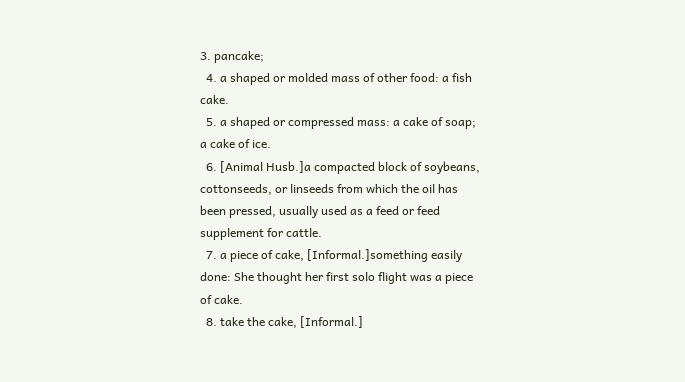3. pancake;
  4. a shaped or molded mass of other food: a fish cake.
  5. a shaped or compressed mass: a cake of soap; a cake of ice.
  6. [Animal Husb.]a compacted block of soybeans, cottonseeds, or linseeds from which the oil has been pressed, usually used as a feed or feed supplement for cattle.
  7. a piece of cake, [Informal.]something easily done: She thought her first solo flight was a piece of cake.
  8. take the cake, [Informal.]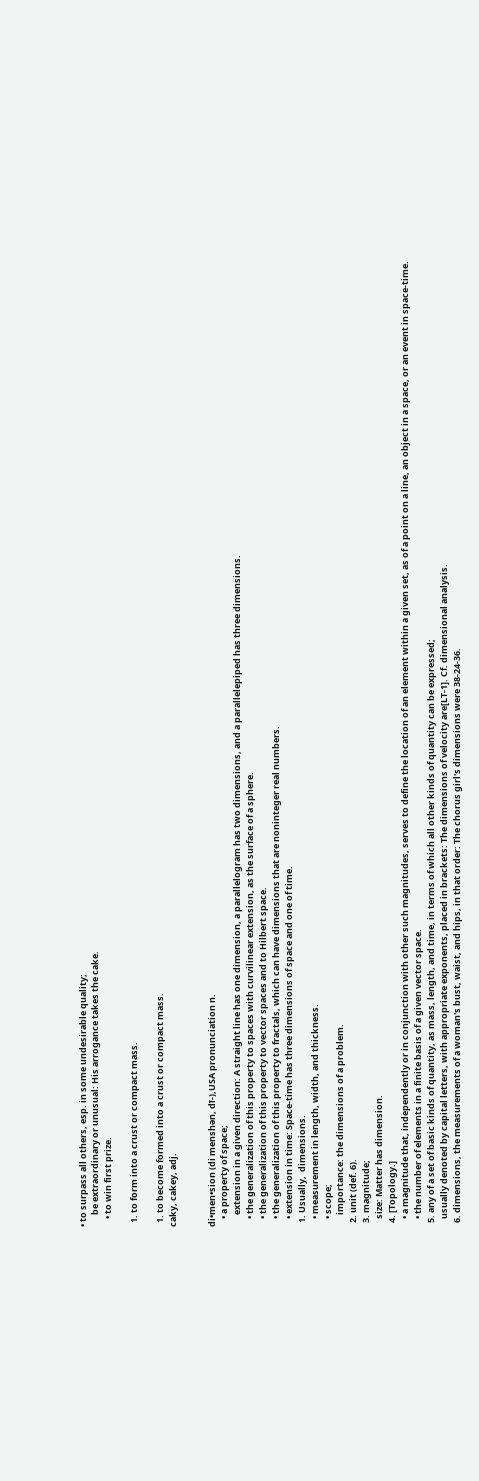• to surpass all others, esp. in some undesirable quality;
      be extraordinary or unusual: His arrogance takes the cake.
    • to win first prize.

  1. to form into a crust or compact mass.

  1. to become formed into a crust or compact mass.
caky, cakey, adj.


di•men•sion (di menshən, dī-),USA pronunciation n.
    • a property of space;
      extension in a given direction: A straight line has one dimension, a parallelogram has two dimensions, and a parallelepiped has three dimensions.
    • the generalization of this property to spaces with curvilinear extension, as the surface of a sphere.
    • the generalization of this property to vector spaces and to Hilbert space.
    • the generalization of this property to fractals, which can have dimensions that are noninteger real numbers.
    • extension in time: Space-time has three dimensions of space and one of time.
  1. Usually,  dimensions.
    • measurement in length, width, and thickness.
    • scope;
      importance: the dimensions of a problem.
  2. unit (def. 6).
  3. magnitude;
    size: Matter has dimension.
  4. [Topology.]
    • a magnitude that, independently or in conjunction with other such magnitudes, serves to define the location of an element within a given set, as of a point on a line, an object in a space, or an event in space-time.
    • the number of elements in a finite basis of a given vector space.
  5. any of a set of basic kinds of quantity, as mass, length, and time, in terms of which all other kinds of quantity can be expressed;
    usually denoted by capital letters, with appropriate exponents, placed in brackets: The dimensions of velocity are[LT-1]. Cf. dimensional analysis.
  6. dimensions, the measurements of a woman's bust, waist, and hips, in that order: The chorus girl's dimensions were 38-24-36.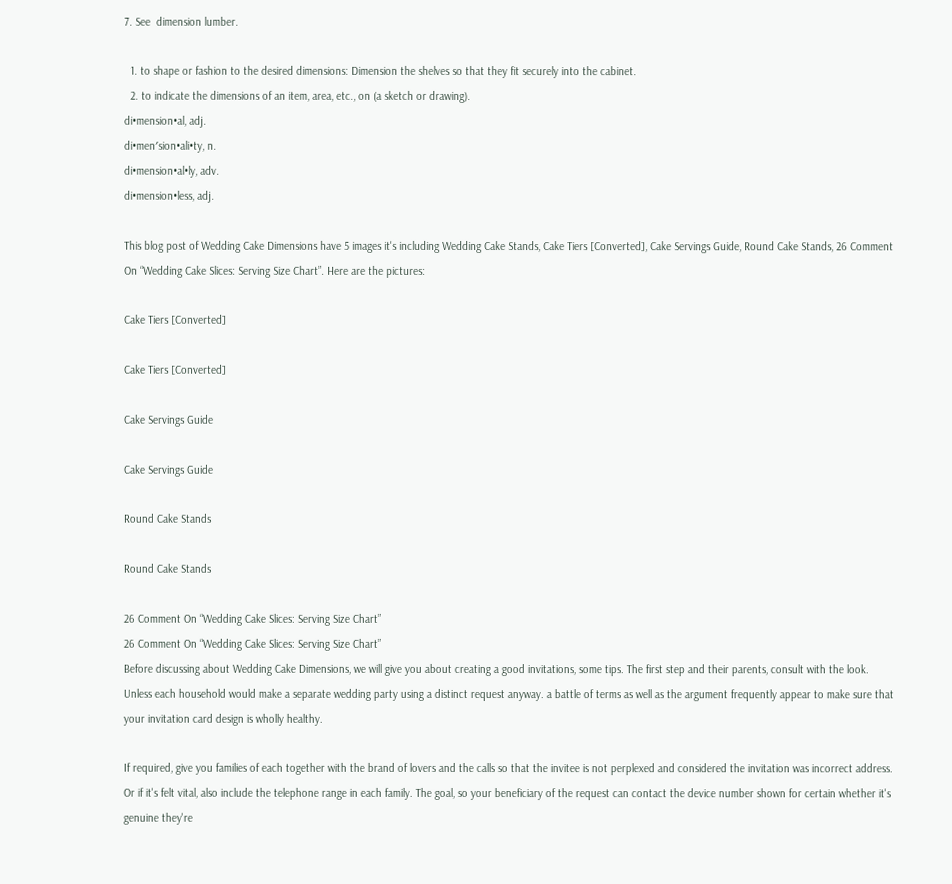7. See  dimension lumber.

  1. to shape or fashion to the desired dimensions: Dimension the shelves so that they fit securely into the cabinet.
  2. to indicate the dimensions of an item, area, etc., on (a sketch or drawing).
di•mension•al, adj.
di•men′sion•ali•ty, n.
di•mension•al•ly, adv.
di•mension•less, adj.

This blog post of Wedding Cake Dimensions have 5 images it's including Wedding Cake Stands, Cake Tiers [Converted], Cake Servings Guide, Round Cake Stands, 26 Comment On “Wedding Cake Slices: Serving Size Chart”. Here are the pictures:

Cake Tiers [Converted]

Cake Tiers [Converted]

Cake Servings Guide

Cake Servings Guide

Round Cake Stands

Round Cake Stands

26 Comment On “Wedding Cake Slices: Serving Size Chart”
26 Comment On “Wedding Cake Slices: Serving Size Chart”
Before discussing about Wedding Cake Dimensions, we will give you about creating a good invitations, some tips. The first step and their parents, consult with the look. Unless each household would make a separate wedding party using a distinct request anyway. a battle of terms as well as the argument frequently appear to make sure that your invitation card design is wholly healthy.

If required, give you families of each together with the brand of lovers and the calls so that the invitee is not perplexed and considered the invitation was incorrect address. Or if it's felt vital, also include the telephone range in each family. The goal, so your beneficiary of the request can contact the device number shown for certain whether it's genuine they're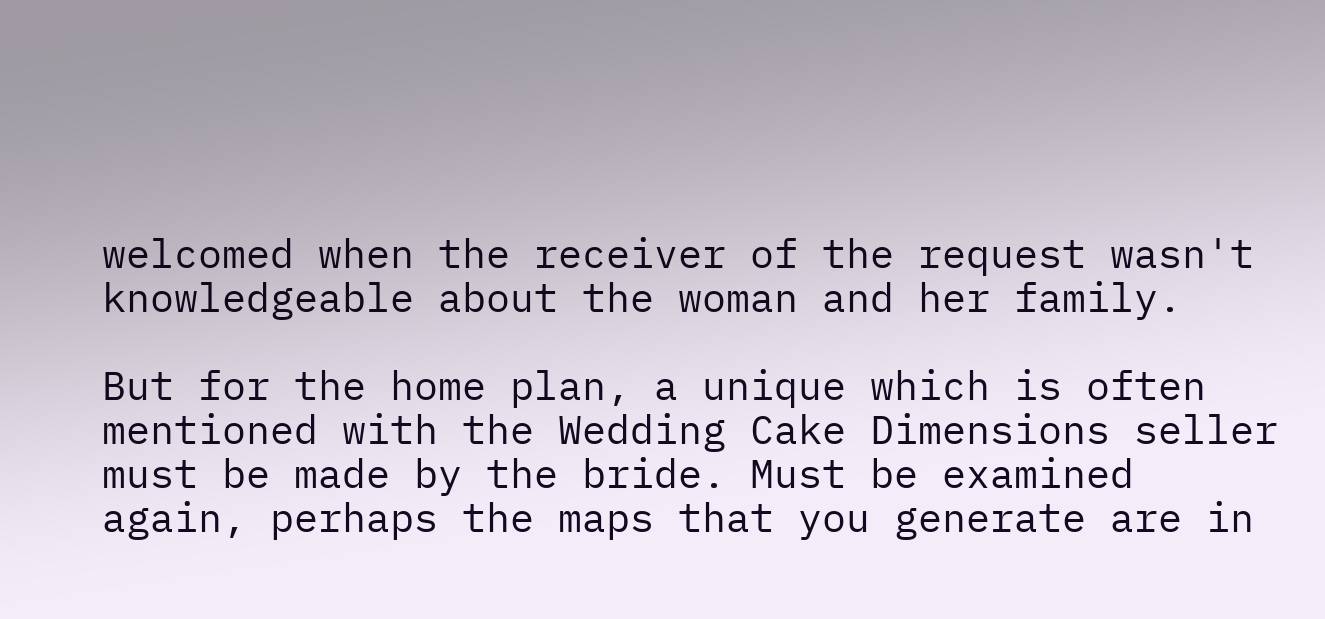welcomed when the receiver of the request wasn't knowledgeable about the woman and her family.

But for the home plan, a unique which is often mentioned with the Wedding Cake Dimensions seller must be made by the bride. Must be examined again, perhaps the maps that you generate are in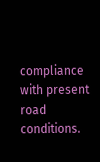compliance with present road conditions.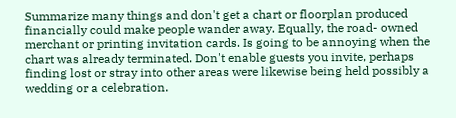Summarize many things and don't get a chart or floorplan produced financially could make people wander away. Equally, the road- owned merchant or printing invitation cards. Is going to be annoying when the chart was already terminated. Don't enable guests you invite, perhaps finding lost or stray into other areas were likewise being held possibly a wedding or a celebration.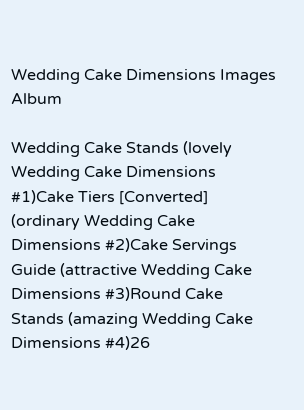Wedding Cake Dimensions Images Album

Wedding Cake Stands (lovely Wedding Cake Dimensions #1)Cake Tiers [Converted] (ordinary Wedding Cake Dimensions #2)Cake Servings Guide (attractive Wedding Cake Dimensions #3)Round Cake Stands (amazing Wedding Cake Dimensions #4)26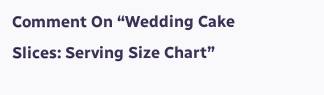Comment On “Wedding Cake Slices: Serving Size Chart”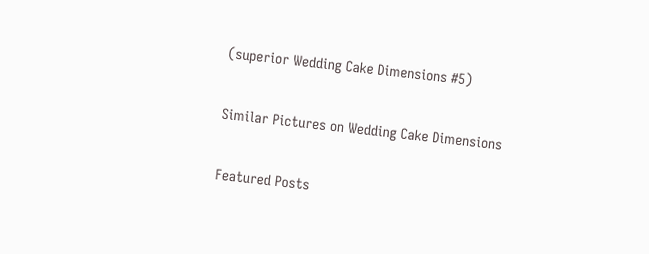(superior Wedding Cake Dimensions #5)

Similar Pictures on Wedding Cake Dimensions

Featured Posts